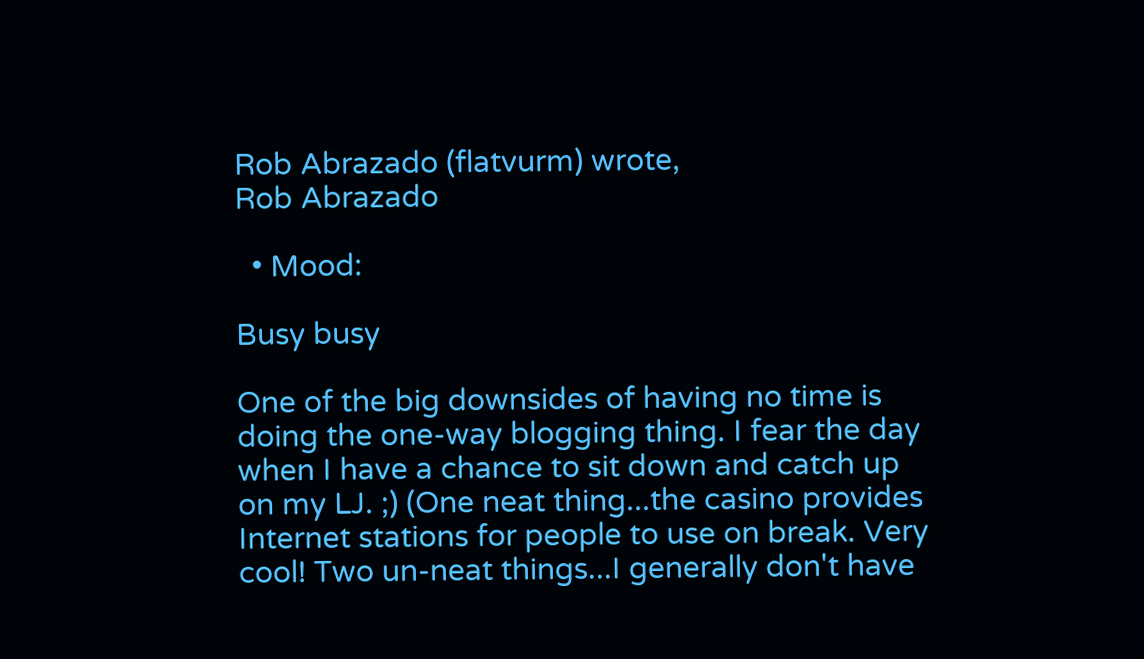Rob Abrazado (flatvurm) wrote,
Rob Abrazado

  • Mood:

Busy busy

One of the big downsides of having no time is doing the one-way blogging thing. I fear the day when I have a chance to sit down and catch up on my LJ. ;) (One neat thing...the casino provides Internet stations for people to use on break. Very cool! Two un-neat things...I generally don't have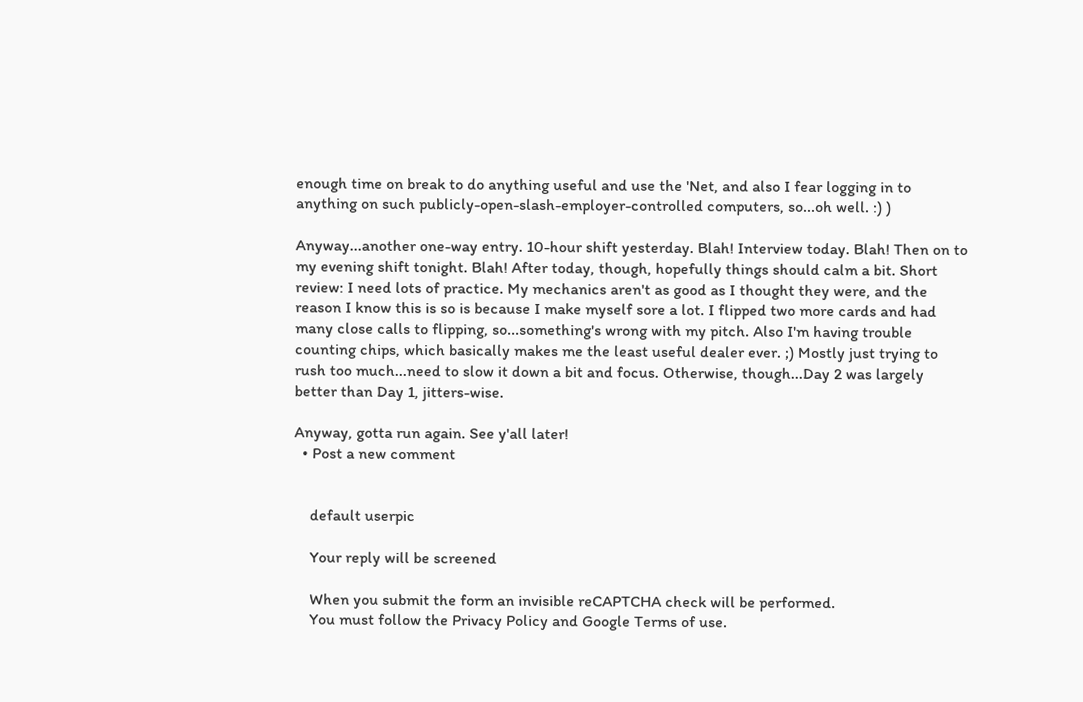enough time on break to do anything useful and use the 'Net, and also I fear logging in to anything on such publicly-open-slash-employer-controlled computers, so...oh well. :) )

Anyway...another one-way entry. 10-hour shift yesterday. Blah! Interview today. Blah! Then on to my evening shift tonight. Blah! After today, though, hopefully things should calm a bit. Short review: I need lots of practice. My mechanics aren't as good as I thought they were, and the reason I know this is so is because I make myself sore a lot. I flipped two more cards and had many close calls to flipping, so...something's wrong with my pitch. Also I'm having trouble counting chips, which basically makes me the least useful dealer ever. ;) Mostly just trying to rush too much...need to slow it down a bit and focus. Otherwise, though...Day 2 was largely better than Day 1, jitters-wise.

Anyway, gotta run again. See y'all later!
  • Post a new comment


    default userpic

    Your reply will be screened

    When you submit the form an invisible reCAPTCHA check will be performed.
    You must follow the Privacy Policy and Google Terms of use.